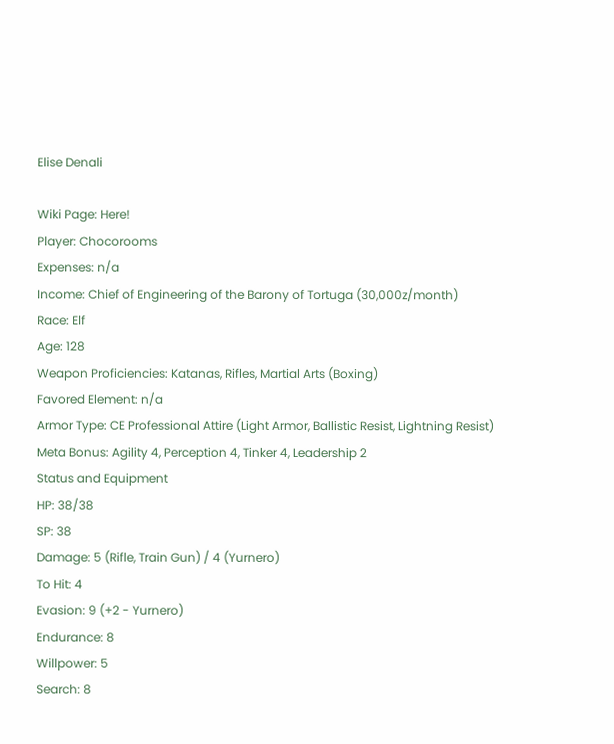Elise Denali

Wiki Page: Here!
Player: Chocorooms
Expenses: n/a
Income: Chief of Engineering of the Barony of Tortuga (30,000z/month)
Race: Elf
Age: 128
Weapon Proficiencies: Katanas, Rifles, Martial Arts (Boxing)
Favored Element: n/a
Armor Type: CE Professional Attire (Light Armor, Ballistic Resist, Lightning Resist)
Meta Bonus: Agility 4, Perception 4, Tinker 4, Leadership 2
Status and Equipment
HP: 38/38
SP: 38
Damage: 5 (Rifle, Train Gun) / 4 (Yurnero)
To Hit: 4
Evasion: 9 (+2 - Yurnero)
Endurance: 8
Willpower: 5
Search: 8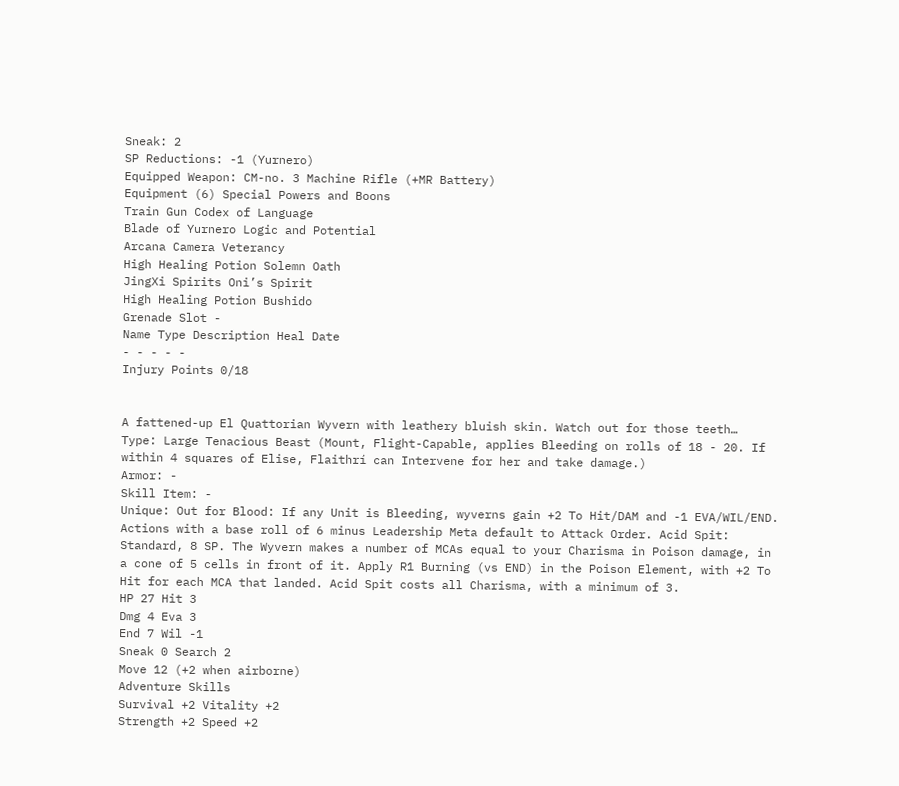Sneak: 2
SP Reductions: -1 (Yurnero)
Equipped Weapon: CM-no. 3 Machine Rifle (+MR Battery)
Equipment (6) Special Powers and Boons
Train Gun Codex of Language
Blade of Yurnero Logic and Potential
Arcana Camera Veterancy
High Healing Potion Solemn Oath
JingXi Spirits Oni’s Spirit
High Healing Potion Bushido
Grenade Slot -
Name Type Description Heal Date
- - - - -
Injury Points 0/18


A fattened-up El Quattorian Wyvern with leathery bluish skin. Watch out for those teeth…
Type: Large Tenacious Beast (Mount, Flight-Capable, applies Bleeding on rolls of 18 - 20. If within 4 squares of Elise, Flaithrí can Intervene for her and take damage.)
Armor: -
Skill Item: -
Unique: Out for Blood: If any Unit is Bleeding, wyverns gain +2 To Hit/DAM and -1 EVA/WIL/END. Actions with a base roll of 6 minus Leadership Meta default to Attack Order. Acid Spit: Standard, 8 SP. The Wyvern makes a number of MCAs equal to your Charisma in Poison damage, in a cone of 5 cells in front of it. Apply R1 Burning (vs END) in the Poison Element, with +2 To Hit for each MCA that landed. Acid Spit costs all Charisma, with a minimum of 3.
HP 27 Hit 3
Dmg 4 Eva 3
End 7 Wil -1
Sneak 0 Search 2
Move 12 (+2 when airborne)
Adventure Skills
Survival +2 Vitality +2
Strength +2 Speed +2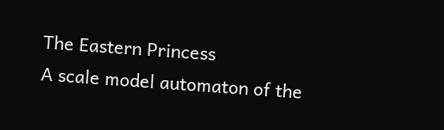The Eastern Princess
A scale model automaton of the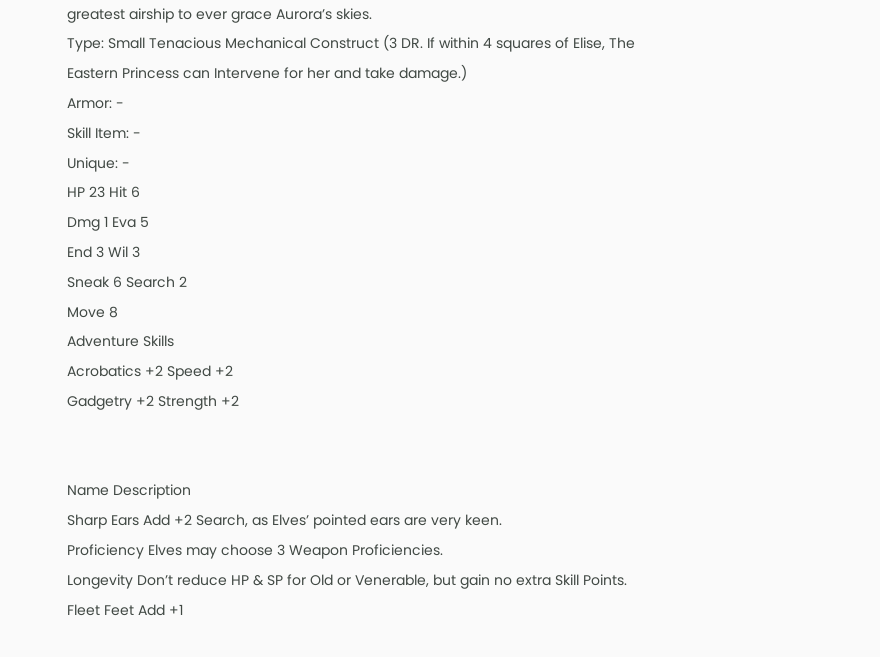greatest airship to ever grace Aurora’s skies.
Type: Small Tenacious Mechanical Construct (3 DR. If within 4 squares of Elise, The Eastern Princess can Intervene for her and take damage.)
Armor: -
Skill Item: -
Unique: -
HP 23 Hit 6
Dmg 1 Eva 5
End 3 Wil 3
Sneak 6 Search 2
Move 8
Adventure Skills
Acrobatics +2 Speed +2
Gadgetry +2 Strength +2


Name Description
Sharp Ears Add +2 Search, as Elves’ pointed ears are very keen.
Proficiency Elves may choose 3 Weapon Proficiencies.
Longevity Don’t reduce HP & SP for Old or Venerable, but gain no extra Skill Points.
Fleet Feet Add +1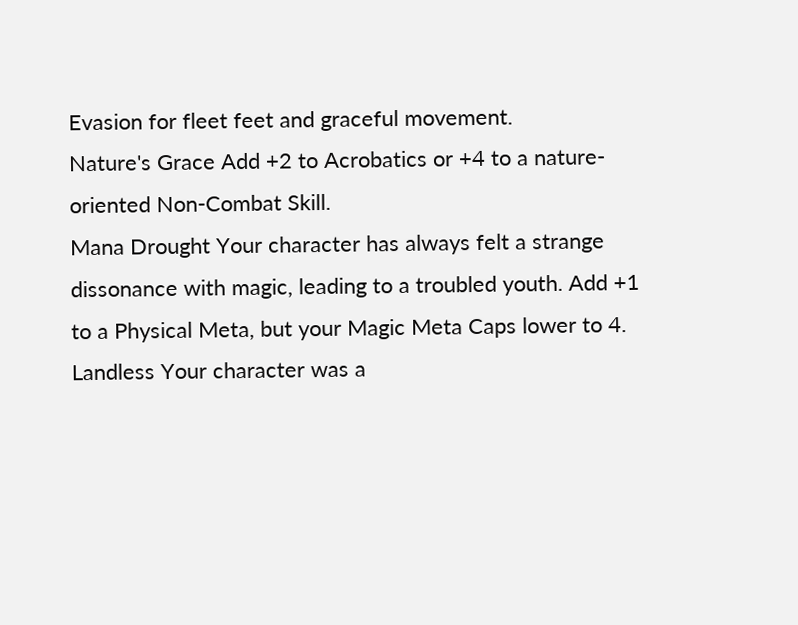Evasion for fleet feet and graceful movement.
Nature's Grace Add +2 to Acrobatics or +4 to a nature-oriented Non-Combat Skill.
Mana Drought Your character has always felt a strange dissonance with magic, leading to a troubled youth. Add +1 to a Physical Meta, but your Magic Meta Caps lower to 4.
Landless Your character was a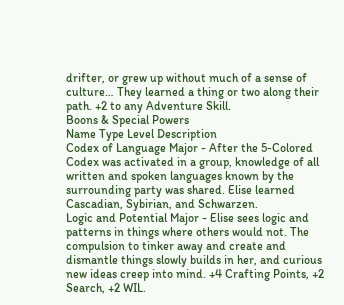drifter, or grew up without much of a sense of culture… They learned a thing or two along their path. +2 to any Adventure Skill.
Boons & Special Powers
Name Type Level Description
Codex of Language Major - After the 5-Colored Codex was activated in a group, knowledge of all written and spoken languages known by the surrounding party was shared. Elise learned Cascadian, Sybirian, and Schwarzen.
Logic and Potential Major - Elise sees logic and patterns in things where others would not. The compulsion to tinker away and create and dismantle things slowly builds in her, and curious new ideas creep into mind. +4 Crafting Points, +2 Search, +2 WIL.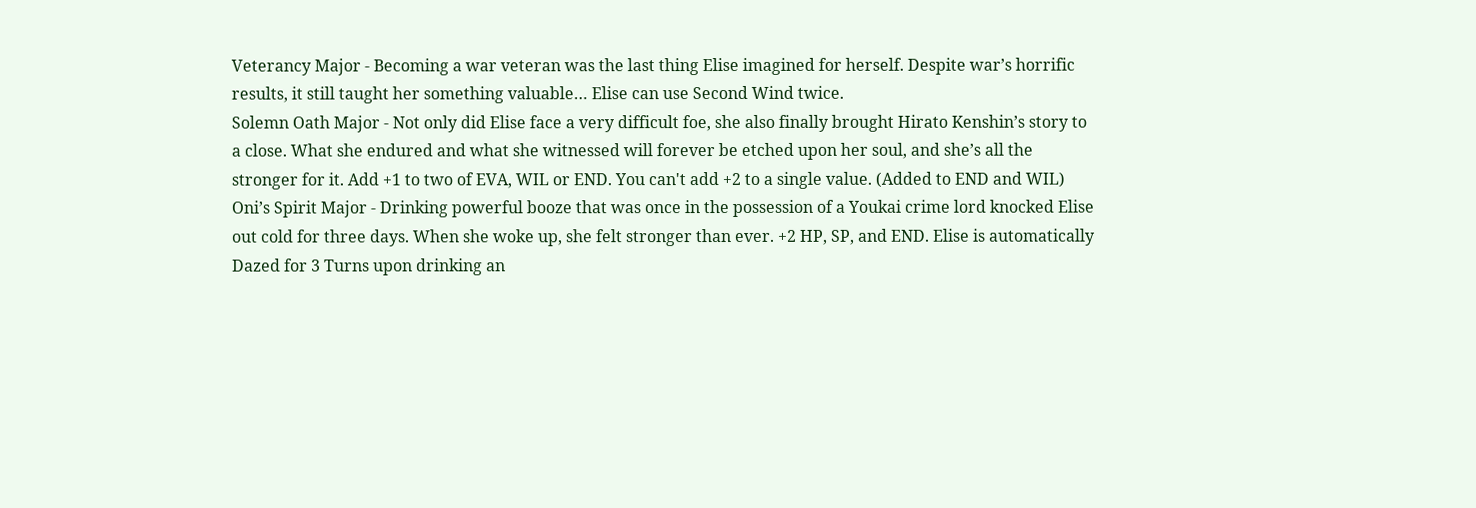Veterancy Major - Becoming a war veteran was the last thing Elise imagined for herself. Despite war’s horrific results, it still taught her something valuable… Elise can use Second Wind twice.
Solemn Oath Major - Not only did Elise face a very difficult foe, she also finally brought Hirato Kenshin’s story to a close. What she endured and what she witnessed will forever be etched upon her soul, and she’s all the stronger for it. Add +1 to two of EVA, WIL or END. You can't add +2 to a single value. (Added to END and WIL)
Oni’s Spirit Major - Drinking powerful booze that was once in the possession of a Youkai crime lord knocked Elise out cold for three days. When she woke up, she felt stronger than ever. +2 HP, SP, and END. Elise is automatically Dazed for 3 Turns upon drinking an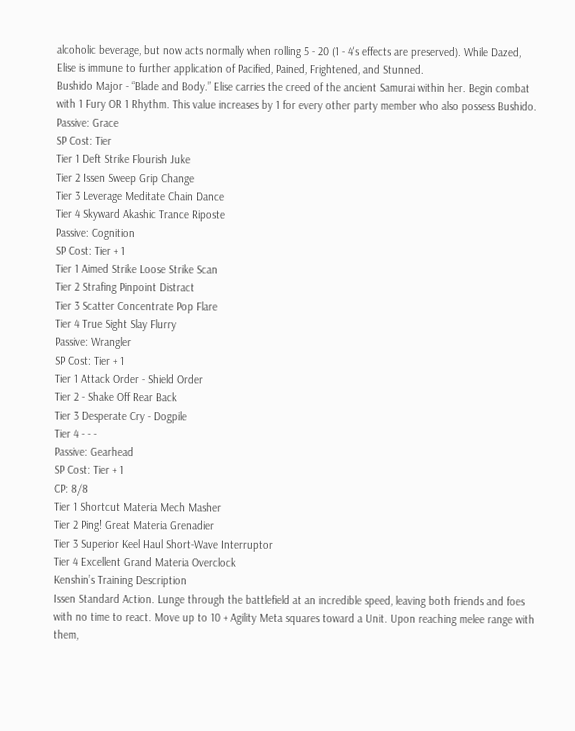alcoholic beverage, but now acts normally when rolling 5 - 20 (1 - 4's effects are preserved). While Dazed, Elise is immune to further application of Pacified, Pained, Frightened, and Stunned.
Bushido Major - “Blade and Body.” Elise carries the creed of the ancient Samurai within her. Begin combat with 1 Fury OR 1 Rhythm. This value increases by 1 for every other party member who also possess Bushido.
Passive: Grace
SP Cost: Tier
Tier 1 Deft Strike Flourish Juke
Tier 2 Issen Sweep Grip Change
Tier 3 Leverage Meditate Chain Dance
Tier 4 Skyward Akashic Trance Riposte
Passive: Cognition
SP Cost: Tier + 1
Tier 1 Aimed Strike Loose Strike Scan
Tier 2 Strafing Pinpoint Distract
Tier 3 Scatter Concentrate Pop Flare
Tier 4 True Sight Slay Flurry
Passive: Wrangler
SP Cost: Tier + 1
Tier 1 Attack Order - Shield Order
Tier 2 - Shake Off Rear Back
Tier 3 Desperate Cry - Dogpile
Tier 4 - - -
Passive: Gearhead
SP Cost: Tier + 1
CP: 8/8
Tier 1 Shortcut Materia Mech Masher
Tier 2 Ping! Great Materia Grenadier
Tier 3 Superior Keel Haul Short-Wave Interruptor
Tier 4 Excellent Grand Materia Overclock
Kenshin’s Training Description
Issen Standard Action. Lunge through the battlefield at an incredible speed, leaving both friends and foes with no time to react. Move up to 10 + Agility Meta squares toward a Unit. Upon reaching melee range with them,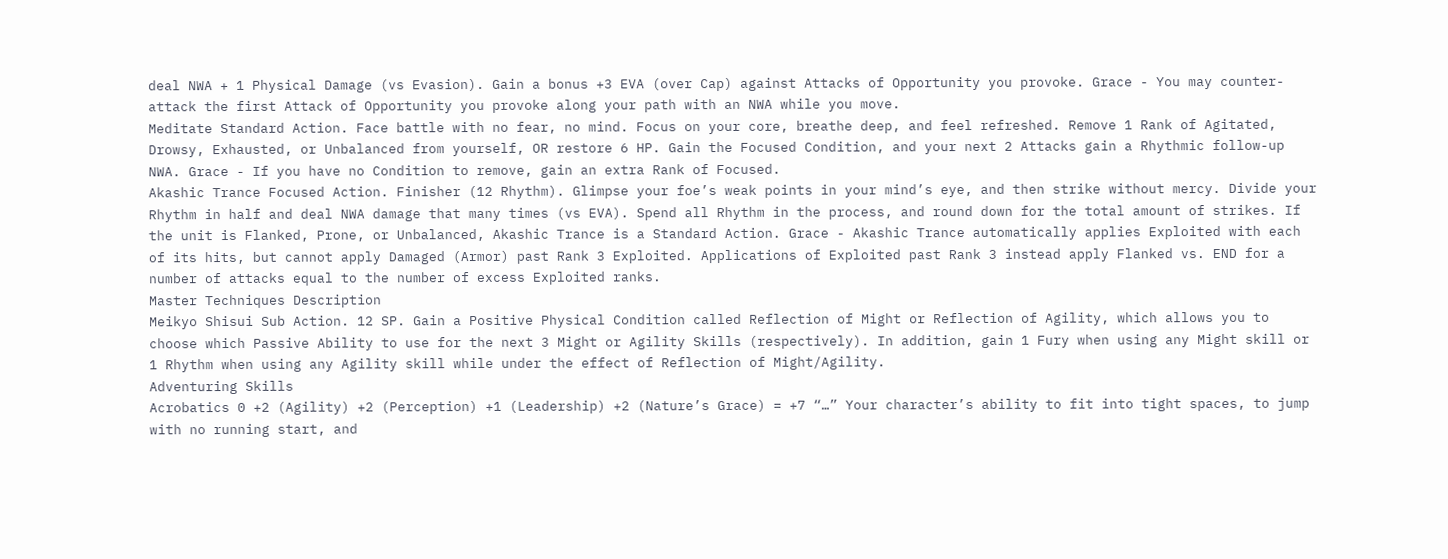deal NWA + 1 Physical Damage (vs Evasion). Gain a bonus +3 EVA (over Cap) against Attacks of Opportunity you provoke. Grace - You may counter-attack the first Attack of Opportunity you provoke along your path with an NWA while you move.
Meditate Standard Action. Face battle with no fear, no mind. Focus on your core, breathe deep, and feel refreshed. Remove 1 Rank of Agitated, Drowsy, Exhausted, or Unbalanced from yourself, OR restore 6 HP. Gain the Focused Condition, and your next 2 Attacks gain a Rhythmic follow-up NWA. Grace - If you have no Condition to remove, gain an extra Rank of Focused.
Akashic Trance Focused Action. Finisher (12 Rhythm). Glimpse your foe’s weak points in your mind’s eye, and then strike without mercy. Divide your Rhythm in half and deal NWA damage that many times (vs EVA). Spend all Rhythm in the process, and round down for the total amount of strikes. If the unit is Flanked, Prone, or Unbalanced, Akashic Trance is a Standard Action. Grace - Akashic Trance automatically applies Exploited with each of its hits, but cannot apply Damaged (Armor) past Rank 3 Exploited. Applications of Exploited past Rank 3 instead apply Flanked vs. END for a number of attacks equal to the number of excess Exploited ranks.
Master Techniques Description
Meikyo Shisui Sub Action. 12 SP. Gain a Positive Physical Condition called Reflection of Might or Reflection of Agility, which allows you to choose which Passive Ability to use for the next 3 Might or Agility Skills (respectively). In addition, gain 1 Fury when using any Might skill or 1 Rhythm when using any Agility skill while under the effect of Reflection of Might/Agility.
Adventuring Skills
Acrobatics 0 +2 (Agility) +2 (Perception) +1 (Leadership) +2 (Nature’s Grace) = +7 “…” Your character’s ability to fit into tight spaces, to jump with no running start, and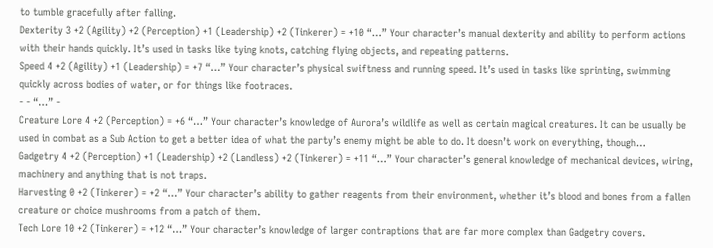to tumble gracefully after falling.
Dexterity 3 +2 (Agility) +2 (Perception) +1 (Leadership) +2 (Tinkerer) = +10 “…” Your character’s manual dexterity and ability to perform actions with their hands quickly. It’s used in tasks like tying knots, catching flying objects, and repeating patterns.
Speed 4 +2 (Agility) +1 (Leadership) = +7 “…” Your character’s physical swiftness and running speed. It’s used in tasks like sprinting, swimming quickly across bodies of water, or for things like footraces.
- - “…” -
Creature Lore 4 +2 (Perception) = +6 “…” Your character’s knowledge of Aurora’s wildlife as well as certain magical creatures. It can be usually be used in combat as a Sub Action to get a better idea of what the party’s enemy might be able to do. It doesn’t work on everything, though…
Gadgetry 4 +2 (Perception) +1 (Leadership) +2 (Landless) +2 (Tinkerer) = +11 “…” Your character’s general knowledge of mechanical devices, wiring, machinery and anything that is not traps.
Harvesting 0 +2 (Tinkerer) = +2 “…” Your character’s ability to gather reagents from their environment, whether it’s blood and bones from a fallen creature or choice mushrooms from a patch of them.
Tech Lore 10 +2 (Tinkerer) = +12 “…” Your character’s knowledge of larger contraptions that are far more complex than Gadgetry covers.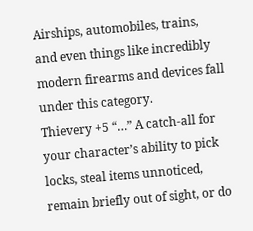Airships, automobiles, trains, and even things like incredibly modern firearms and devices fall under this category.
Thievery +5 “…” A catch-all for your character’s ability to pick locks, steal items unnoticed, remain briefly out of sight, or do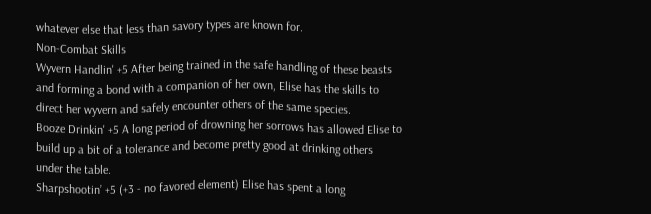whatever else that less than savory types are known for.
Non-Combat Skills
Wyvern Handlin' +5 After being trained in the safe handling of these beasts and forming a bond with a companion of her own, Elise has the skills to direct her wyvern and safely encounter others of the same species.
Booze Drinkin' +5 A long period of drowning her sorrows has allowed Elise to build up a bit of a tolerance and become pretty good at drinking others under the table.
Sharpshootin’ +5 (+3 - no favored element) Elise has spent a long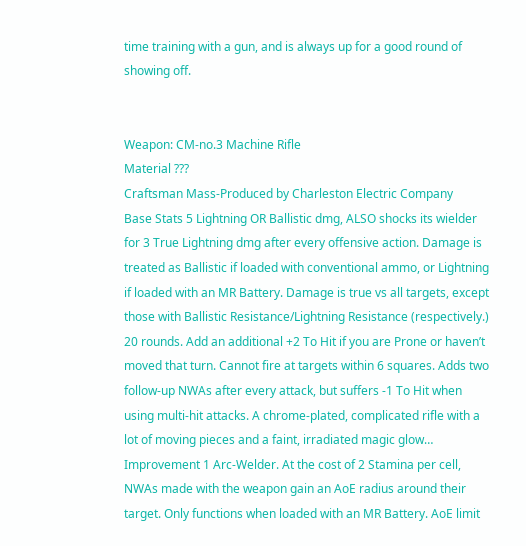time training with a gun, and is always up for a good round of showing off.


Weapon: CM-no.3 Machine Rifle
Material ???
Craftsman Mass-Produced by Charleston Electric Company
Base Stats 5 Lightning OR Ballistic dmg, ALSO shocks its wielder for 3 True Lightning dmg after every offensive action. Damage is treated as Ballistic if loaded with conventional ammo, or Lightning if loaded with an MR Battery. Damage is true vs all targets, except those with Ballistic Resistance/Lightning Resistance (respectively.) 20 rounds. Add an additional +2 To Hit if you are Prone or haven’t moved that turn. Cannot fire at targets within 6 squares. Adds two follow-up NWAs after every attack, but suffers -1 To Hit when using multi-hit attacks. A chrome-plated, complicated rifle with a lot of moving pieces and a faint, irradiated magic glow…
Improvement 1 Arc-Welder. At the cost of 2 Stamina per cell, NWAs made with the weapon gain an AoE radius around their target. Only functions when loaded with an MR Battery. AoE limit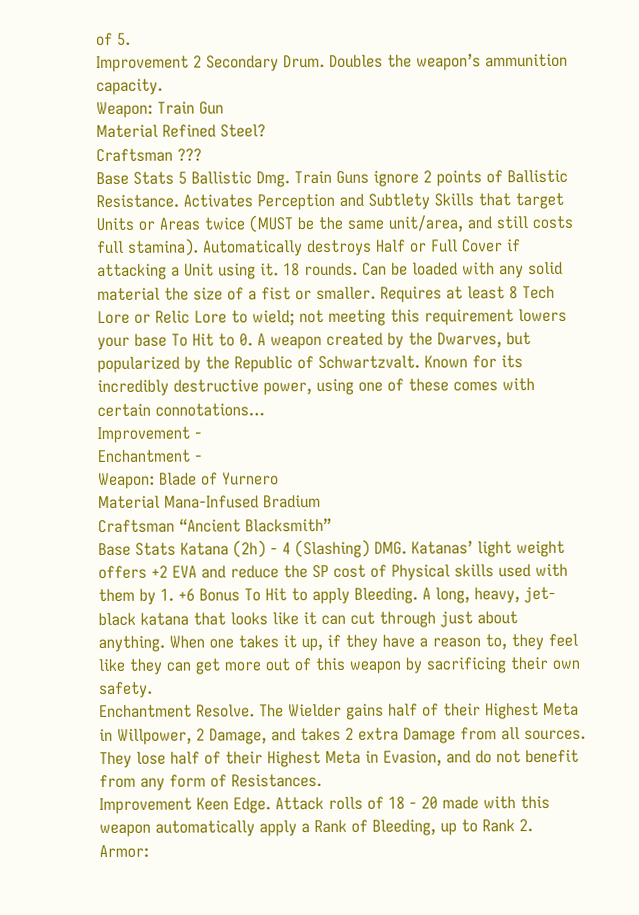of 5.
Improvement 2 Secondary Drum. Doubles the weapon’s ammunition capacity.
Weapon: Train Gun
Material Refined Steel?
Craftsman ???
Base Stats 5 Ballistic Dmg. Train Guns ignore 2 points of Ballistic Resistance. Activates Perception and Subtlety Skills that target Units or Areas twice (MUST be the same unit/area, and still costs full stamina). Automatically destroys Half or Full Cover if attacking a Unit using it. 18 rounds. Can be loaded with any solid material the size of a fist or smaller. Requires at least 8 Tech Lore or Relic Lore to wield; not meeting this requirement lowers your base To Hit to 0. A weapon created by the Dwarves, but popularized by the Republic of Schwartzvalt. Known for its incredibly destructive power, using one of these comes with certain connotations…
Improvement -
Enchantment -
Weapon: Blade of Yurnero
Material Mana-Infused Bradium
Craftsman “Ancient Blacksmith”
Base Stats Katana (2h) - 4 (Slashing) DMG. Katanas’ light weight offers +2 EVA and reduce the SP cost of Physical skills used with them by 1. +6 Bonus To Hit to apply Bleeding. A long, heavy, jet-black katana that looks like it can cut through just about anything. When one takes it up, if they have a reason to, they feel like they can get more out of this weapon by sacrificing their own safety.
Enchantment Resolve. The Wielder gains half of their Highest Meta in Willpower, 2 Damage, and takes 2 extra Damage from all sources. They lose half of their Highest Meta in Evasion, and do not benefit from any form of Resistances.
Improvement Keen Edge. Attack rolls of 18 - 20 made with this weapon automatically apply a Rank of Bleeding, up to Rank 2.
Armor: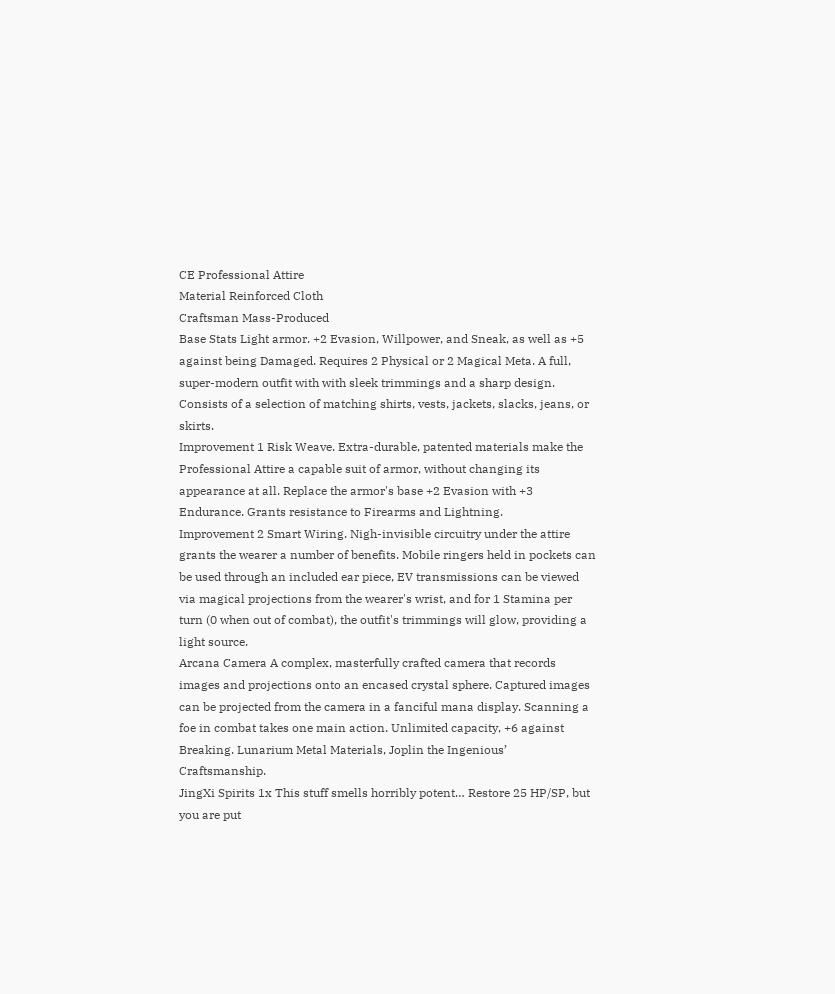CE Professional Attire
Material Reinforced Cloth
Craftsman Mass-Produced
Base Stats Light armor. +2 Evasion, Willpower, and Sneak, as well as +5 against being Damaged. Requires 2 Physical or 2 Magical Meta. A full, super-modern outfit with with sleek trimmings and a sharp design. Consists of a selection of matching shirts, vests, jackets, slacks, jeans, or skirts.
Improvement 1 Risk Weave. Extra-durable, patented materials make the Professional Attire a capable suit of armor, without changing its appearance at all. Replace the armor's base +2 Evasion with +3 Endurance. Grants resistance to Firearms and Lightning.
Improvement 2 Smart Wiring. Nigh-invisible circuitry under the attire grants the wearer a number of benefits. Mobile ringers held in pockets can be used through an included ear piece, EV transmissions can be viewed via magical projections from the wearer's wrist, and for 1 Stamina per turn (0 when out of combat), the outfit's trimmings will glow, providing a light source.
Arcana Camera A complex, masterfully crafted camera that records images and projections onto an encased crystal sphere. Captured images can be projected from the camera in a fanciful mana display. Scanning a foe in combat takes one main action. Unlimited capacity, +6 against Breaking. Lunarium Metal Materials, Joplin the Ingenious’ Craftsmanship.
JingXi Spirits 1x This stuff smells horribly potent… Restore 25 HP/SP, but you are put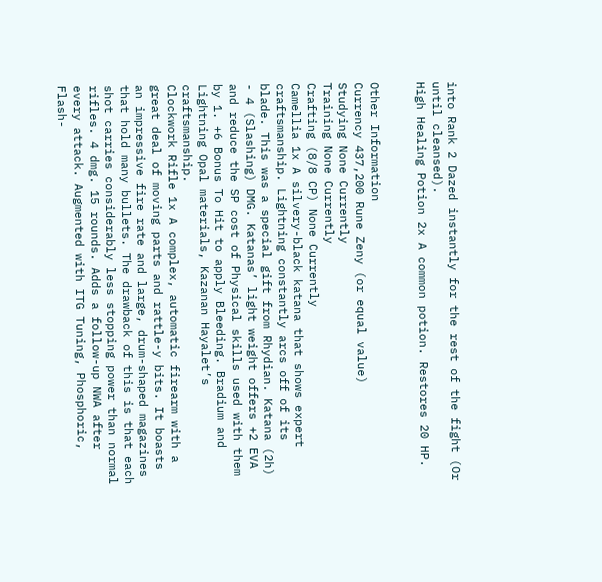into Rank 2 Dazed instantly for the rest of the fight (Or until cleansed).
High Healing Potion 2x A common potion. Restores 20 HP.


Other Information
Currency 437,200 Rune Zeny (or equal value)
Studying None Currently
Training None Currently
Crafting (8/8 CP) None Currently
Camellia 1x A silvery-black katana that shows expert craftsmanship. Lightning constantly arcs off of its blade. This was a special gift from Rhydian. Katana (2h) - 4 (Slashing) DMG. Katanas’ light weight offers +2 EVA and reduce the SP cost of Physical skills used with them by 1. +6 Bonus To Hit to apply Bleeding. Bradium and Lightning Opal materials, Kazanan Hayalet’s craftsmanship.
Clockwork Rifle 1x A complex, automatic firearm with a great deal of moving parts and rattle-y bits. It boasts an impressive fire rate and large, drum-shaped magazines that hold many bullets. The drawback of this is that each shot carries considerably less stopping power than normal rifles. 4 dmg. 15 rounds. Adds a follow-up NWA after every attack. Augmented with ITG Tuning, Phosphoric, Flash-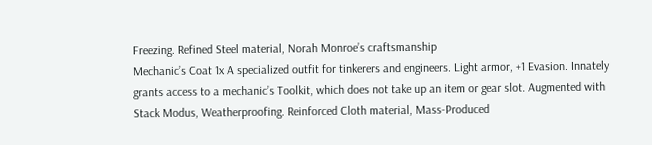Freezing. Refined Steel material, Norah Monroe’s craftsmanship
Mechanic’s Coat 1x A specialized outfit for tinkerers and engineers. Light armor, +1 Evasion. Innately grants access to a mechanic’s Toolkit, which does not take up an item or gear slot. Augmented with Stack Modus, Weatherproofing. Reinforced Cloth material, Mass-Produced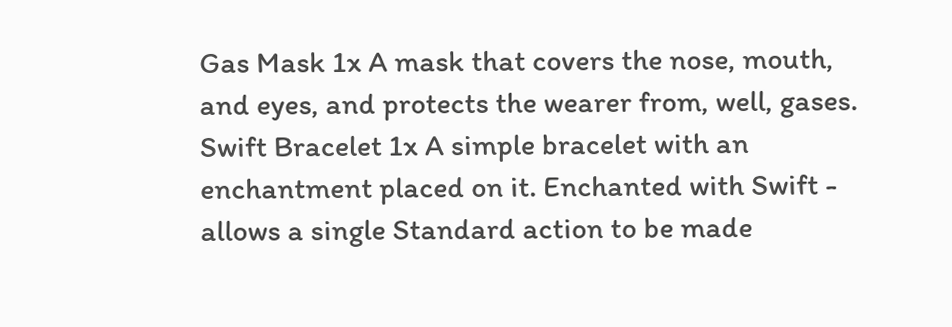Gas Mask 1x A mask that covers the nose, mouth, and eyes, and protects the wearer from, well, gases.
Swift Bracelet 1x A simple bracelet with an enchantment placed on it. Enchanted with Swift - allows a single Standard action to be made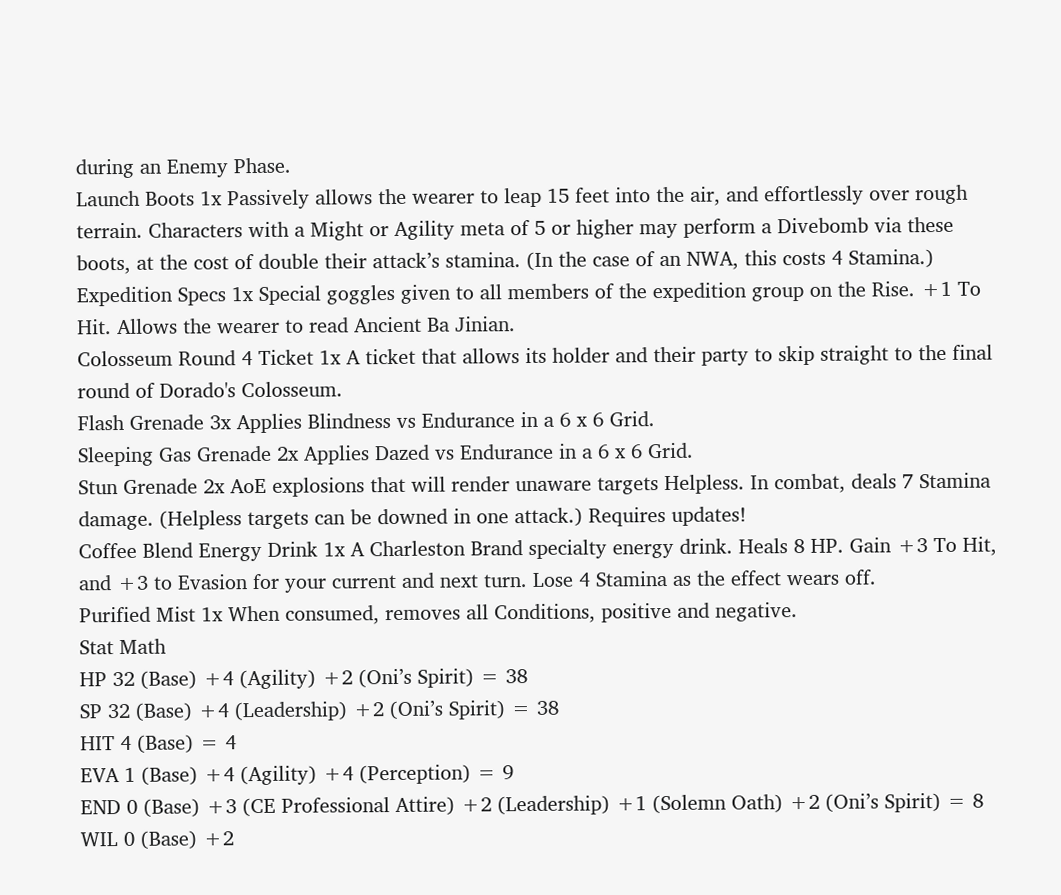during an Enemy Phase.
Launch Boots 1x Passively allows the wearer to leap 15 feet into the air, and effortlessly over rough terrain. Characters with a Might or Agility meta of 5 or higher may perform a Divebomb via these boots, at the cost of double their attack’s stamina. (In the case of an NWA, this costs 4 Stamina.)
Expedition Specs 1x Special goggles given to all members of the expedition group on the Rise. +1 To Hit. Allows the wearer to read Ancient Ba Jinian.
Colosseum Round 4 Ticket 1x A ticket that allows its holder and their party to skip straight to the final round of Dorado's Colosseum.
Flash Grenade 3x Applies Blindness vs Endurance in a 6 x 6 Grid.
Sleeping Gas Grenade 2x Applies Dazed vs Endurance in a 6 x 6 Grid.
Stun Grenade 2x AoE explosions that will render unaware targets Helpless. In combat, deals 7 Stamina damage. (Helpless targets can be downed in one attack.) Requires updates!
Coffee Blend Energy Drink 1x A Charleston Brand specialty energy drink. Heals 8 HP. Gain +3 To Hit, and +3 to Evasion for your current and next turn. Lose 4 Stamina as the effect wears off.
Purified Mist 1x When consumed, removes all Conditions, positive and negative.
Stat Math
HP 32 (Base) +4 (Agility) +2 (Oni’s Spirit) = 38
SP 32 (Base) +4 (Leadership) +2 (Oni’s Spirit) = 38
HIT 4 (Base) = 4
EVA 1 (Base) +4 (Agility) +4 (Perception) = 9
END 0 (Base) +3 (CE Professional Attire) +2 (Leadership) +1 (Solemn Oath) +2 (Oni’s Spirit) = 8
WIL 0 (Base) +2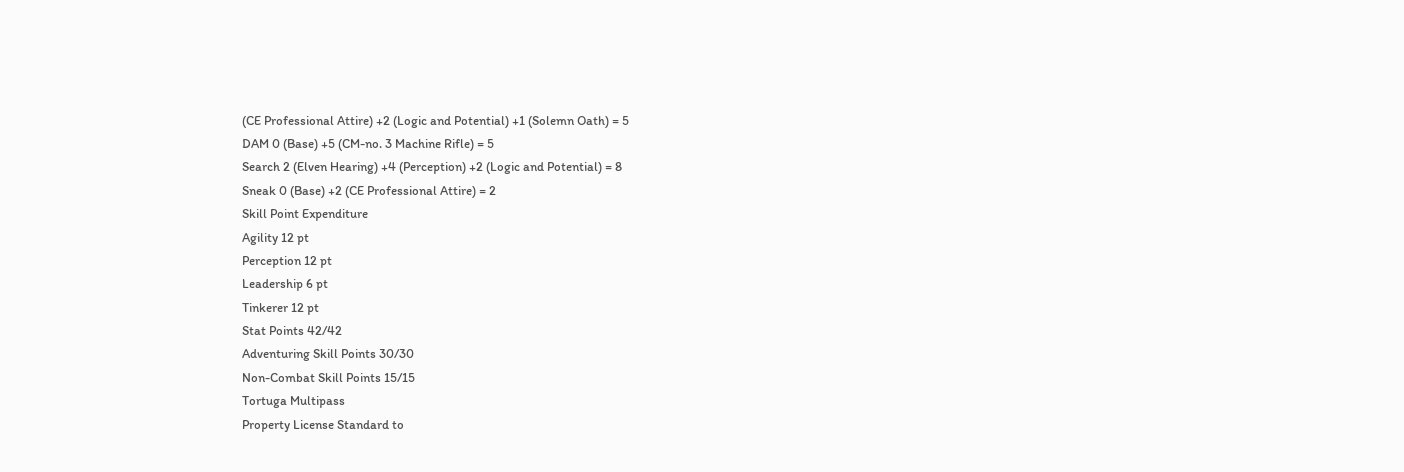(CE Professional Attire) +2 (Logic and Potential) +1 (Solemn Oath) = 5
DAM 0 (Base) +5 (CM-no. 3 Machine Rifle) = 5
Search 2 (Elven Hearing) +4 (Perception) +2 (Logic and Potential) = 8
Sneak 0 (Base) +2 (CE Professional Attire) = 2
Skill Point Expenditure
Agility 12 pt
Perception 12 pt
Leadership 6 pt
Tinkerer 12 pt
Stat Points 42/42
Adventuring Skill Points 30/30
Non-Combat Skill Points 15/15
Tortuga Multipass
Property License Standard to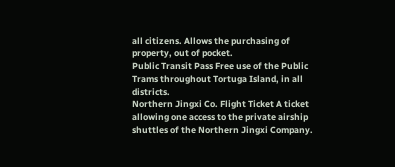all citizens. Allows the purchasing of property, out of pocket.
Public Transit Pass Free use of the Public Trams throughout Tortuga Island, in all districts.
Northern Jingxi Co. Flight Ticket A ticket allowing one access to the private airship shuttles of the Northern Jingxi Company.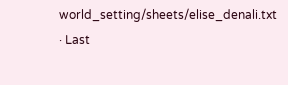world_setting/sheets/elise_denali.txt · Last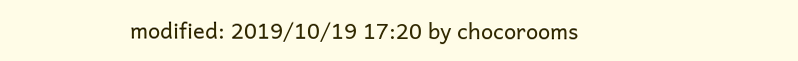modified: 2019/10/19 17:20 by chocorooms